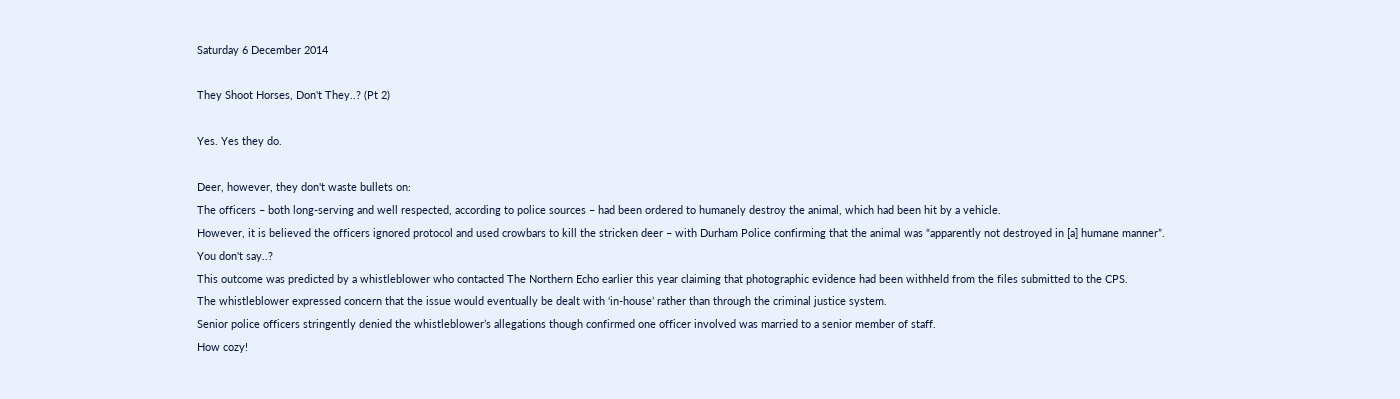Saturday 6 December 2014

They Shoot Horses, Don't They..? (Pt 2)

Yes. Yes they do.

Deer, however, they don't waste bullets on:
The officers – both long-serving and well respected, according to police sources – had been ordered to humanely destroy the animal, which had been hit by a vehicle.
However, it is believed the officers ignored protocol and used crowbars to kill the stricken deer – with Durham Police confirming that the animal was “apparently not destroyed in [a] humane manner”.
You don't say..?
This outcome was predicted by a whistleblower who contacted The Northern Echo earlier this year claiming that photographic evidence had been withheld from the files submitted to the CPS.
The whistleblower expressed concern that the issue would eventually be dealt with ‘in-house’ rather than through the criminal justice system.
Senior police officers stringently denied the whistleblower’s allegations though confirmed one officer involved was married to a senior member of staff.
How cozy!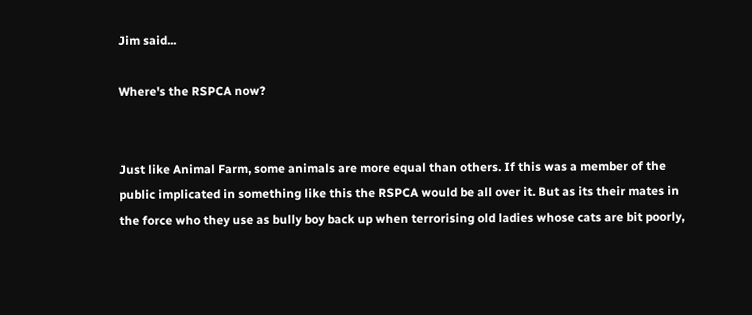Jim said...

Where's the RSPCA now?


Just like Animal Farm, some animals are more equal than others. If this was a member of the public implicated in something like this the RSPCA would be all over it. But as its their mates in the force who they use as bully boy back up when terrorising old ladies whose cats are bit poorly,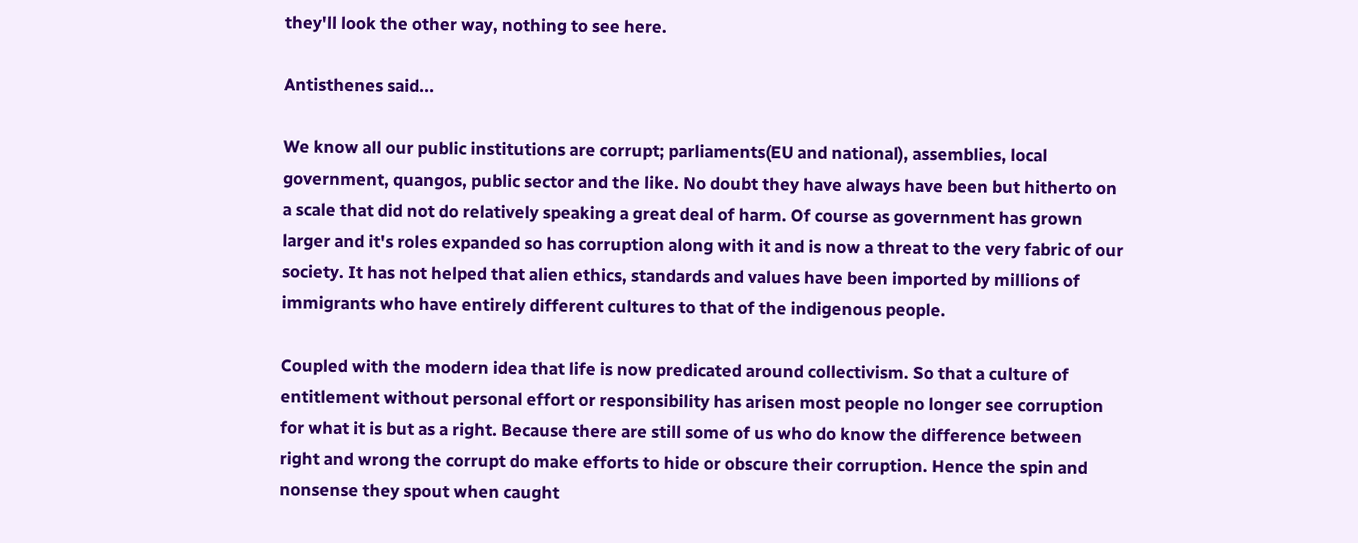they'll look the other way, nothing to see here.

Antisthenes said...

We know all our public institutions are corrupt; parliaments(EU and national), assemblies, local government, quangos, public sector and the like. No doubt they have always have been but hitherto on a scale that did not do relatively speaking a great deal of harm. Of course as government has grown larger and it's roles expanded so has corruption along with it and is now a threat to the very fabric of our society. It has not helped that alien ethics, standards and values have been imported by millions of immigrants who have entirely different cultures to that of the indigenous people.

Coupled with the modern idea that life is now predicated around collectivism. So that a culture of entitlement without personal effort or responsibility has arisen most people no longer see corruption for what it is but as a right. Because there are still some of us who do know the difference between right and wrong the corrupt do make efforts to hide or obscure their corruption. Hence the spin and nonsense they spout when caught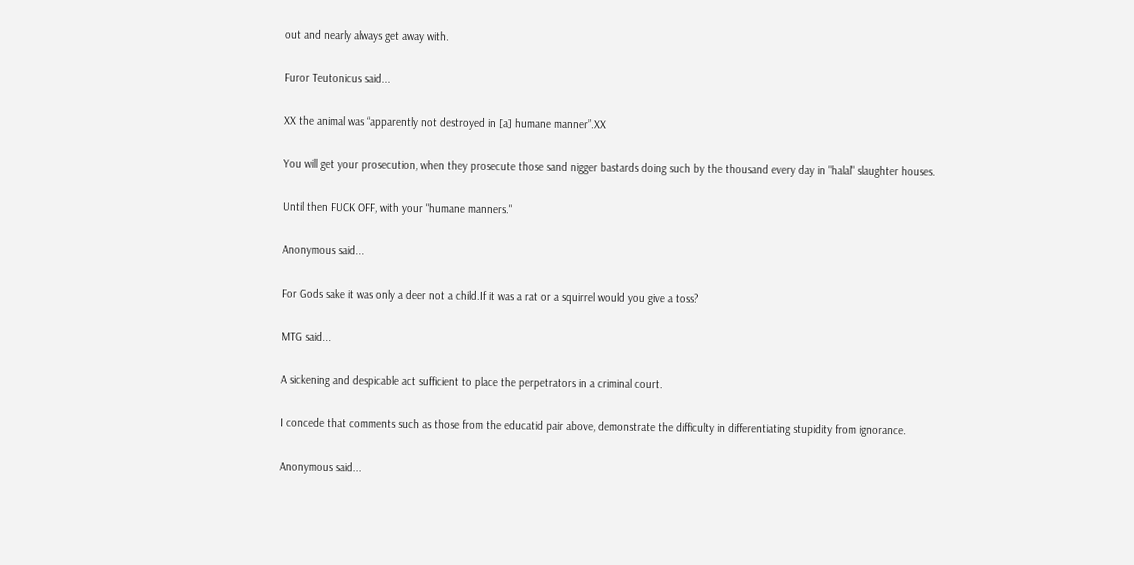out and nearly always get away with.

Furor Teutonicus said...

XX the animal was “apparently not destroyed in [a] humane manner”.XX

You will get your prosecution, when they prosecute those sand nigger bastards doing such by the thousand every day in "halal" slaughter houses.

Until then FUCK OFF, with your "humane manners."

Anonymous said...

For Gods sake it was only a deer not a child.If it was a rat or a squirrel would you give a toss?

MTG said...

A sickening and despicable act sufficient to place the perpetrators in a criminal court.

I concede that comments such as those from the educatid pair above, demonstrate the difficulty in differentiating stupidity from ignorance.

Anonymous said...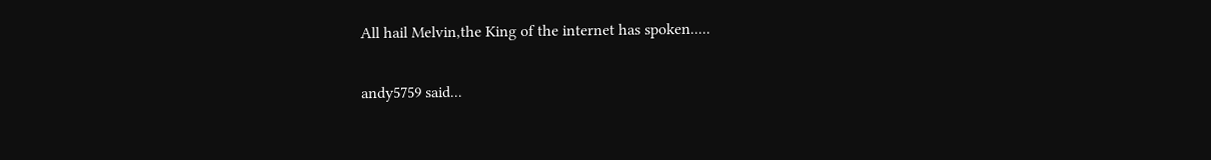All hail Melvin,the King of the internet has spoken.....

andy5759 said...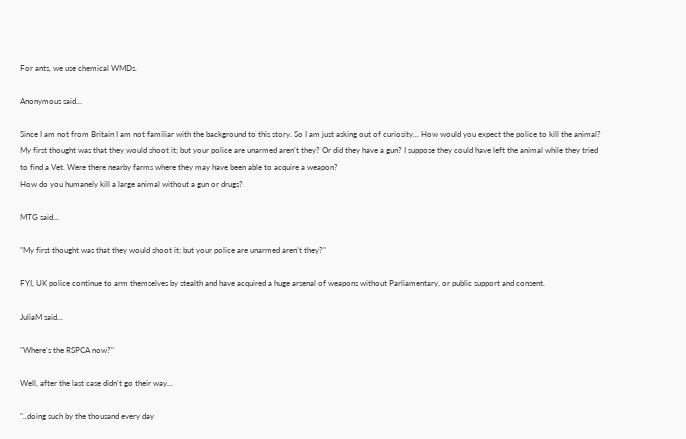For ants, we use chemical WMDs.

Anonymous said...

Since I am not from Britain I am not familiar with the background to this story. So I am just asking out of curiosity... How would you expect the police to kill the animal?
My first thought was that they would shoot it; but your police are unarmed aren’t they? Or did they have a gun? I suppose they could have left the animal while they tried to find a Vet. Were there nearby farms where they may have been able to acquire a weapon?
How do you humanely kill a large animal without a gun or drugs?

MTG said...

"My first thought was that they would shoot it; but your police are unarmed aren’t they?"

FYI, UK police continue to arm themselves by stealth and have acquired a huge arsenal of weapons without Parliamentary, or public support and consent.

JuliaM said...

"Where's the RSPCA now?"

Well, after the last case didn't go their way...

"..doing such by the thousand every day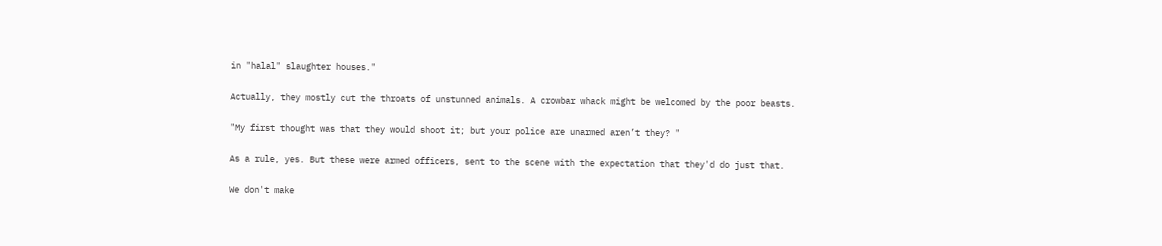in "halal" slaughter houses."

Actually, they mostly cut the throats of unstunned animals. A crowbar whack might be welcomed by the poor beasts.

"My first thought was that they would shoot it; but your police are unarmed aren’t they? "

As a rule, yes. But these were armed officers, sent to the scene with the expectation that they'd do just that.

We don't make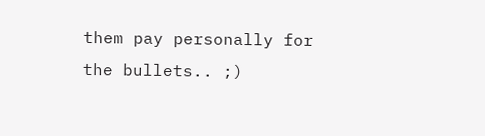them pay personally for the bullets.. ;)